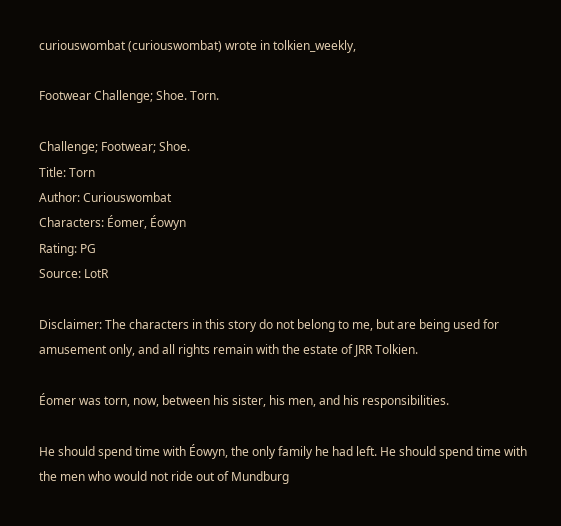curiouswombat (curiouswombat) wrote in tolkien_weekly,

Footwear Challenge; Shoe. Torn.

Challenge; Footwear; Shoe.
Title: Torn
Author: Curiouswombat
Characters: Éomer, Éowyn
Rating: PG
Source: LotR

Disclaimer: The characters in this story do not belong to me, but are being used for amusement only, and all rights remain with the estate of JRR Tolkien.

Éomer was torn, now, between his sister, his men, and his responsibilities.

He should spend time with Éowyn, the only family he had left. He should spend time with the men who would not ride out of Mundburg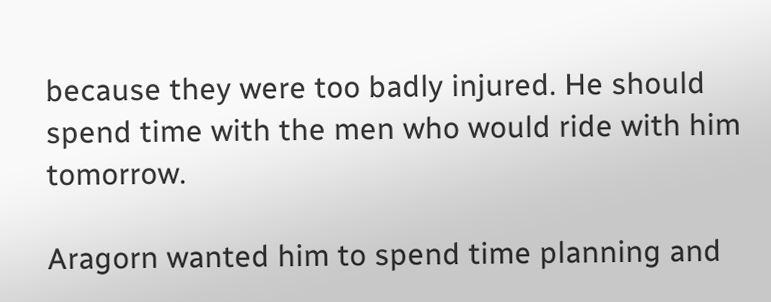because they were too badly injured. He should spend time with the men who would ride with him tomorrow.

Aragorn wanted him to spend time planning and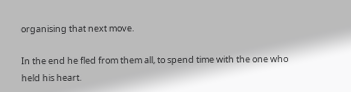organising that next move.

In the end he fled from them all, to spend time with the one who held his heart.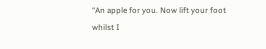“An apple for you. Now lift your foot whilst I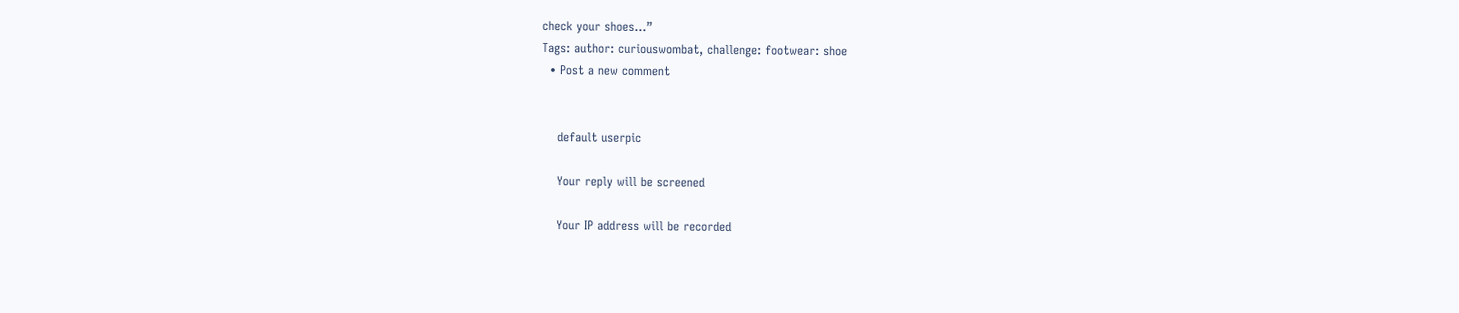check your shoes…”
Tags: author: curiouswombat, challenge: footwear: shoe
  • Post a new comment


    default userpic

    Your reply will be screened

    Your IP address will be recorded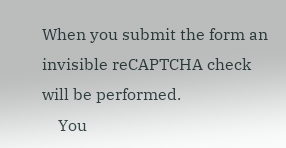When you submit the form an invisible reCAPTCHA check will be performed.
    You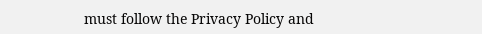must follow the Privacy Policy and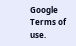Google Terms of use.